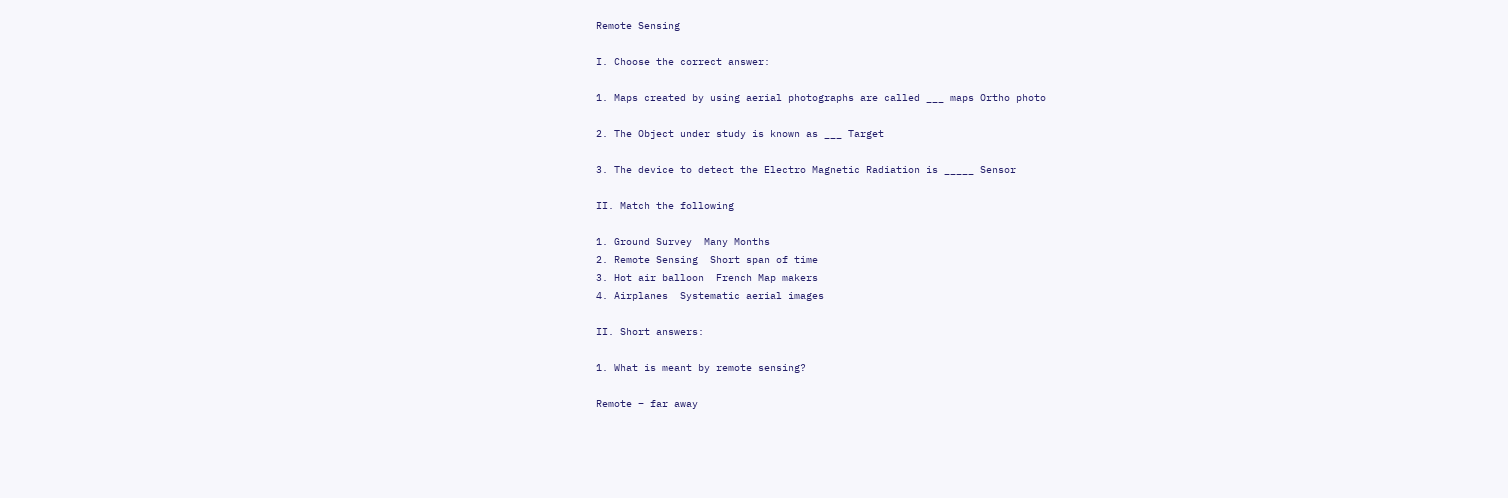Remote Sensing

I. Choose the correct answer:

1. Maps created by using aerial photographs are called ___ maps Ortho photo

2. The Object under study is known as ___ Target

3. The device to detect the Electro Magnetic Radiation is _____ Sensor

II. Match the following

1. Ground Survey  Many Months
2. Remote Sensing  Short span of time
3. Hot air balloon  French Map makers
4. Airplanes  Systematic aerial images

II. Short answers:

1. What is meant by remote sensing?

Remote – far away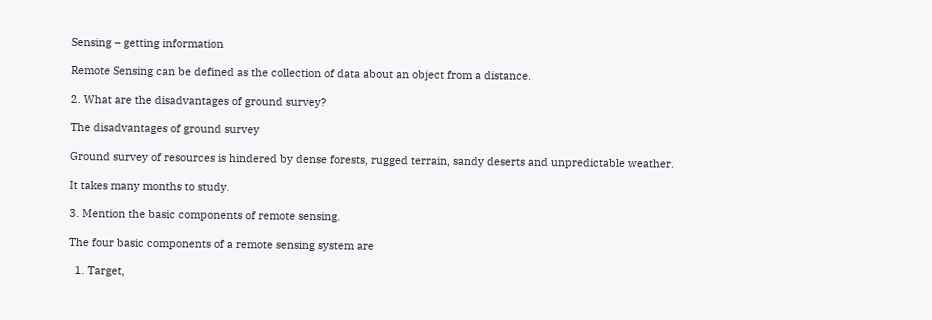Sensing – getting information

Remote Sensing can be defined as the collection of data about an object from a distance.

2. What are the disadvantages of ground survey?

The disadvantages of ground survey

Ground survey of resources is hindered by dense forests, rugged terrain, sandy deserts and unpredictable weather.

It takes many months to study.

3. Mention the basic components of remote sensing.

The four basic components of a remote sensing system are

  1. Target,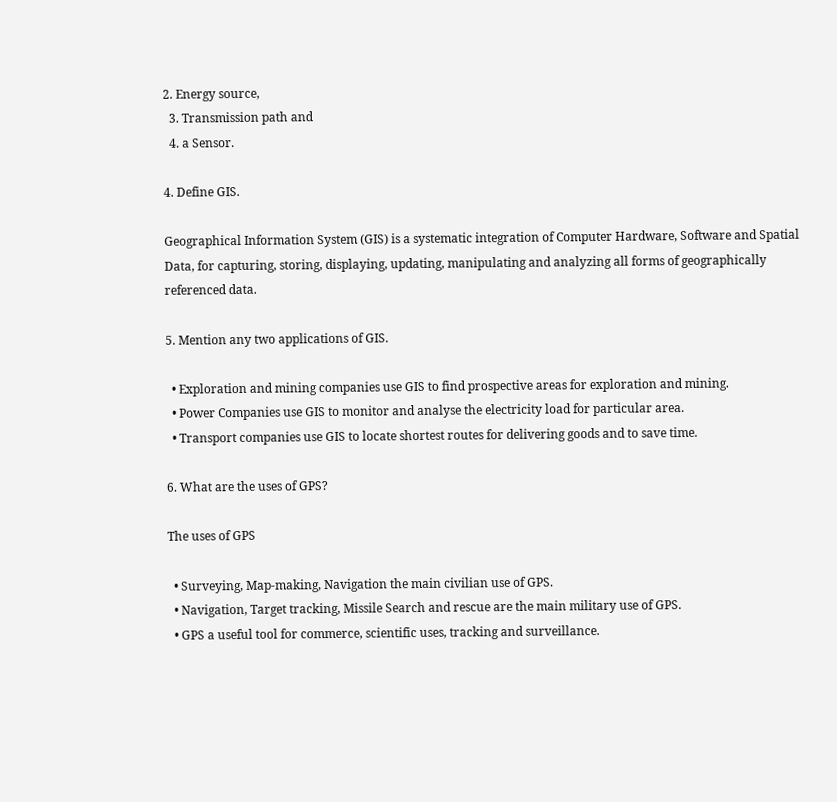2. Energy source,
  3. Transmission path and
  4. a Sensor.

4. Define GIS.

Geographical Information System (GIS) is a systematic integration of Computer Hardware, Software and Spatial Data, for capturing, storing, displaying, updating, manipulating and analyzing all forms of geographically referenced data.

5. Mention any two applications of GIS.

  • Exploration and mining companies use GIS to find prospective areas for exploration and mining.
  • Power Companies use GIS to monitor and analyse the electricity load for particular area.
  • Transport companies use GIS to locate shortest routes for delivering goods and to save time.

6. What are the uses of GPS?

The uses of GPS

  • Surveying, Map-making, Navigation the main civilian use of GPS.
  • Navigation, Target tracking, Missile Search and rescue are the main military use of GPS.
  • GPS a useful tool for commerce, scientific uses, tracking and surveillance.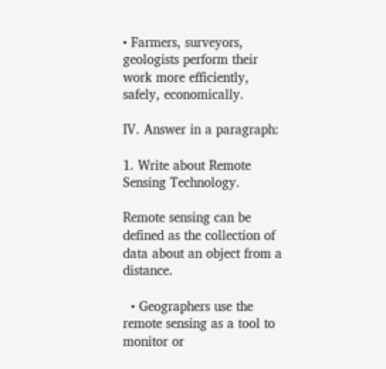• Farmers, surveyors, geologists perform their work more efficiently, safely, economically.

IV. Answer in a paragraph:

1. Write about Remote Sensing Technology.

Remote sensing can be defined as the collection of data about an object from a distance.

  • Geographers use the remote sensing as a tool to monitor or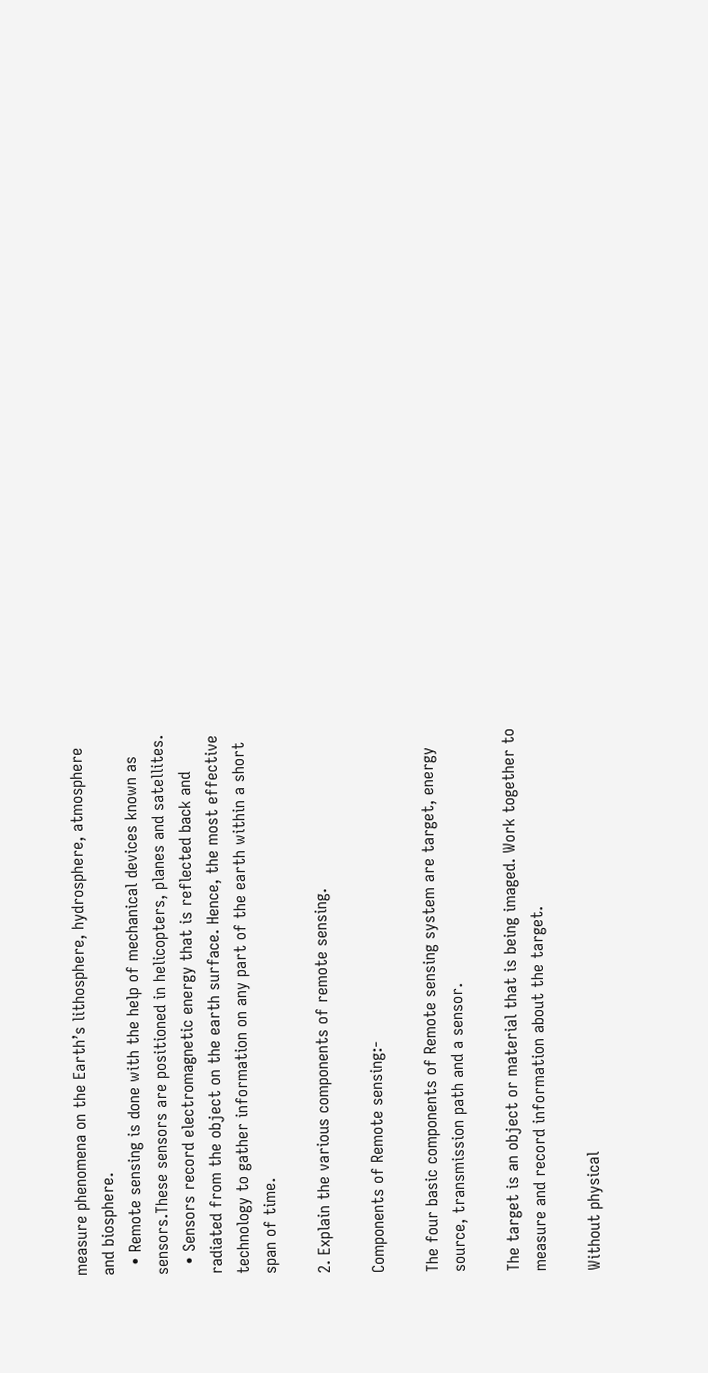measure phenomena on the Earth’s lithosphere, hydrosphere, atmosphere and biosphere.
  • Remote sensing is done with the help of mechanical devices known as sensors.These sensors are positioned in helicopters, planes and satellites.
  • Sensors record electromagnetic energy that is reflected back and radiated from the object on the earth surface. Hence, the most effective technology to gather information on any part of the earth within a short span of time.

2. Explain the various components of remote sensing.

Components of Remote sensing:-

The four basic components of Remote sensing system are target, energy source, transmission path and a sensor.

The target is an object or material that is being imaged. Work together to measure and record information about the target.

Without physical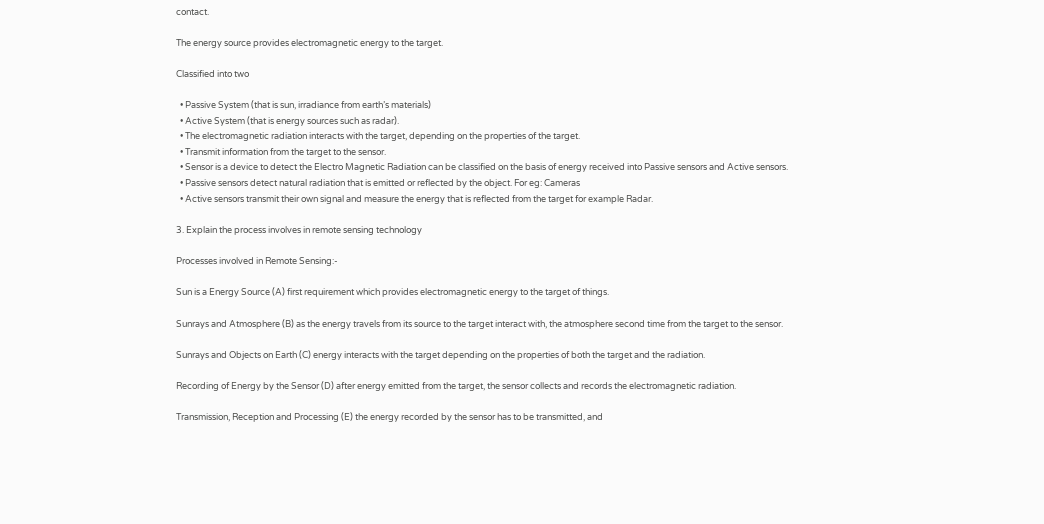contact.

The energy source provides electromagnetic energy to the target.

Classified into two

  • Passive System (that is sun, irradiance from earth’s materials)
  • Active System (that is energy sources such as radar).
  • The electromagnetic radiation interacts with the target, depending on the properties of the target.
  • Transmit information from the target to the sensor.
  • Sensor is a device to detect the Electro Magnetic Radiation can be classified on the basis of energy received into Passive sensors and Active sensors.
  • Passive sensors detect natural radiation that is emitted or reflected by the object. For eg: Cameras
  • Active sensors transmit their own signal and measure the energy that is reflected from the target for example Radar.

3. Explain the process involves in remote sensing technology

Processes involved in Remote Sensing:-

Sun is a Energy Source (A) first requirement which provides electromagnetic energy to the target of things.

Sunrays and Atmosphere (B) as the energy travels from its source to the target interact with, the atmosphere second time from the target to the sensor.

Sunrays and Objects on Earth (C) energy interacts with the target depending on the properties of both the target and the radiation.

Recording of Energy by the Sensor (D) after energy emitted from the target, the sensor collects and records the electromagnetic radiation.

Transmission, Reception and Processing (E) the energy recorded by the sensor has to be transmitted, and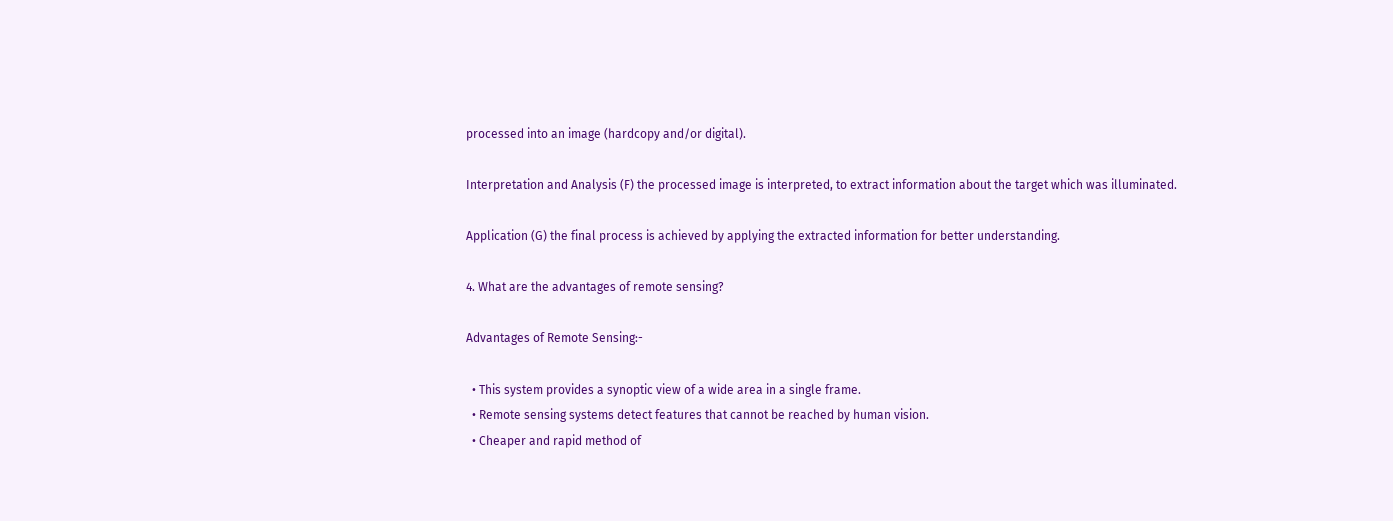processed into an image (hardcopy and/or digital).

Interpretation and Analysis (F) the processed image is interpreted, to extract information about the target which was illuminated.

Application (G) the final process is achieved by applying the extracted information for better understanding.

4. What are the advantages of remote sensing?

Advantages of Remote Sensing:-

  • This system provides a synoptic view of a wide area in a single frame.
  • Remote sensing systems detect features that cannot be reached by human vision.
  • Cheaper and rapid method of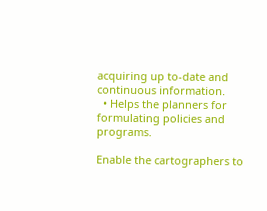acquiring up to-date and continuous information.
  • Helps the planners for formulating policies and programs.

Enable the cartographers to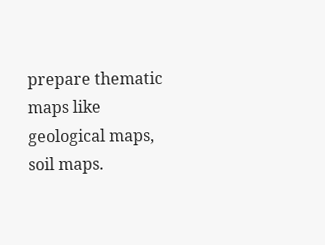prepare thematic maps like geological maps, soil maps.